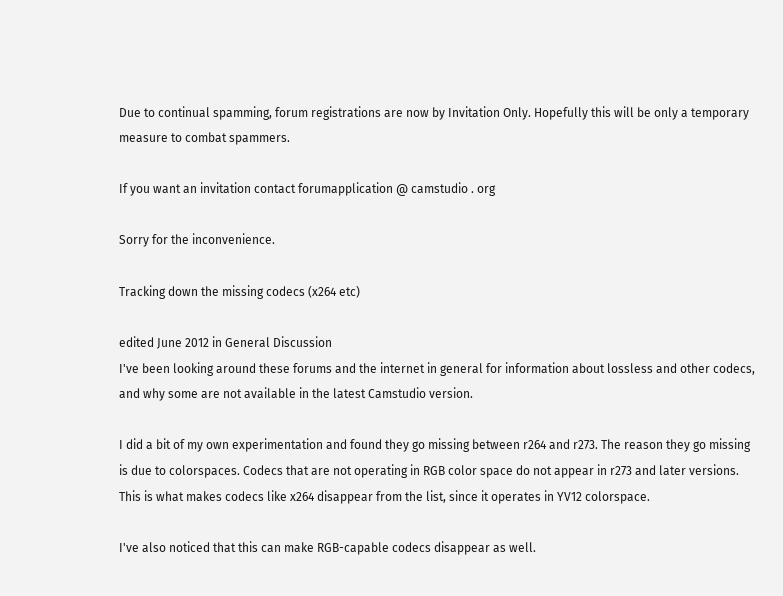Due to continual spamming, forum registrations are now by Invitation Only. Hopefully this will be only a temporary measure to combat spammers.

If you want an invitation contact forumapplication @ camstudio . org

Sorry for the inconvenience.

Tracking down the missing codecs (x264 etc)

edited June 2012 in General Discussion
I've been looking around these forums and the internet in general for information about lossless and other codecs, and why some are not available in the latest Camstudio version.

I did a bit of my own experimentation and found they go missing between r264 and r273. The reason they go missing is due to colorspaces. Codecs that are not operating in RGB color space do not appear in r273 and later versions. This is what makes codecs like x264 disappear from the list, since it operates in YV12 colorspace.

I've also noticed that this can make RGB-capable codecs disappear as well.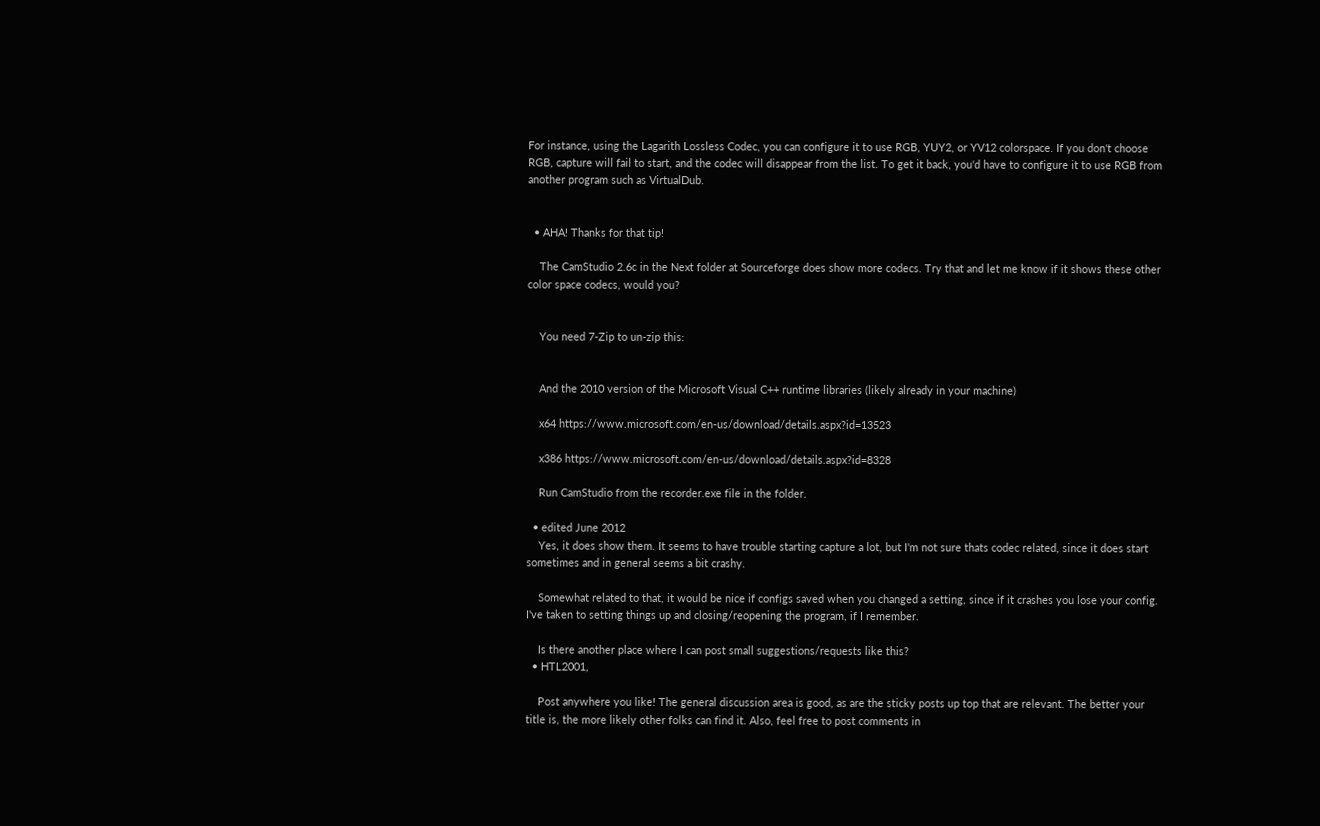For instance, using the Lagarith Lossless Codec, you can configure it to use RGB, YUY2, or YV12 colorspace. If you don't choose RGB, capture will fail to start, and the codec will disappear from the list. To get it back, you'd have to configure it to use RGB from another program such as VirtualDub.


  • AHA! Thanks for that tip!

    The CamStudio 2.6c in the Next folder at Sourceforge does show more codecs. Try that and let me know if it shows these other color space codecs, would you?


    You need 7-Zip to un-zip this:


    And the 2010 version of the Microsoft Visual C++ runtime libraries (likely already in your machine)

    x64 https://www.microsoft.com/en-us/download/details.aspx?id=13523

    x386 https://www.microsoft.com/en-us/download/details.aspx?id=8328

    Run CamStudio from the recorder.exe file in the folder.

  • edited June 2012
    Yes, it does show them. It seems to have trouble starting capture a lot, but I'm not sure thats codec related, since it does start sometimes and in general seems a bit crashy.

    Somewhat related to that, it would be nice if configs saved when you changed a setting, since if it crashes you lose your config. I've taken to setting things up and closing/reopening the program, if I remember.

    Is there another place where I can post small suggestions/requests like this?
  • HTL2001,

    Post anywhere you like! The general discussion area is good, as are the sticky posts up top that are relevant. The better your title is, the more likely other folks can find it. Also, feel free to post comments in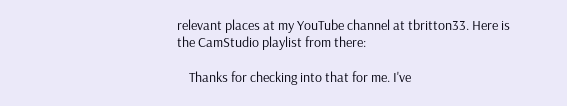relevant places at my YouTube channel at tbritton33. Here is the CamStudio playlist from there:

    Thanks for checking into that for me. I've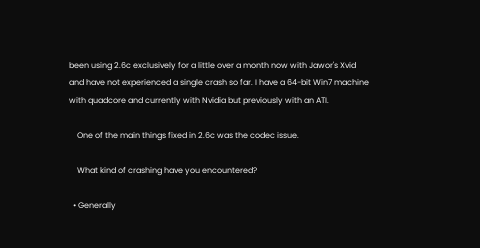been using 2.6c exclusively for a little over a month now with Jawor's Xvid and have not experienced a single crash so far. I have a 64-bit Win7 machine with quadcore and currently with Nvidia but previously with an ATI.

    One of the main things fixed in 2.6c was the codec issue.

    What kind of crashing have you encountered?

  • Generally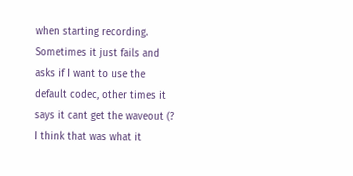when starting recording. Sometimes it just fails and asks if I want to use the default codec, other times it says it cant get the waveout (? I think that was what it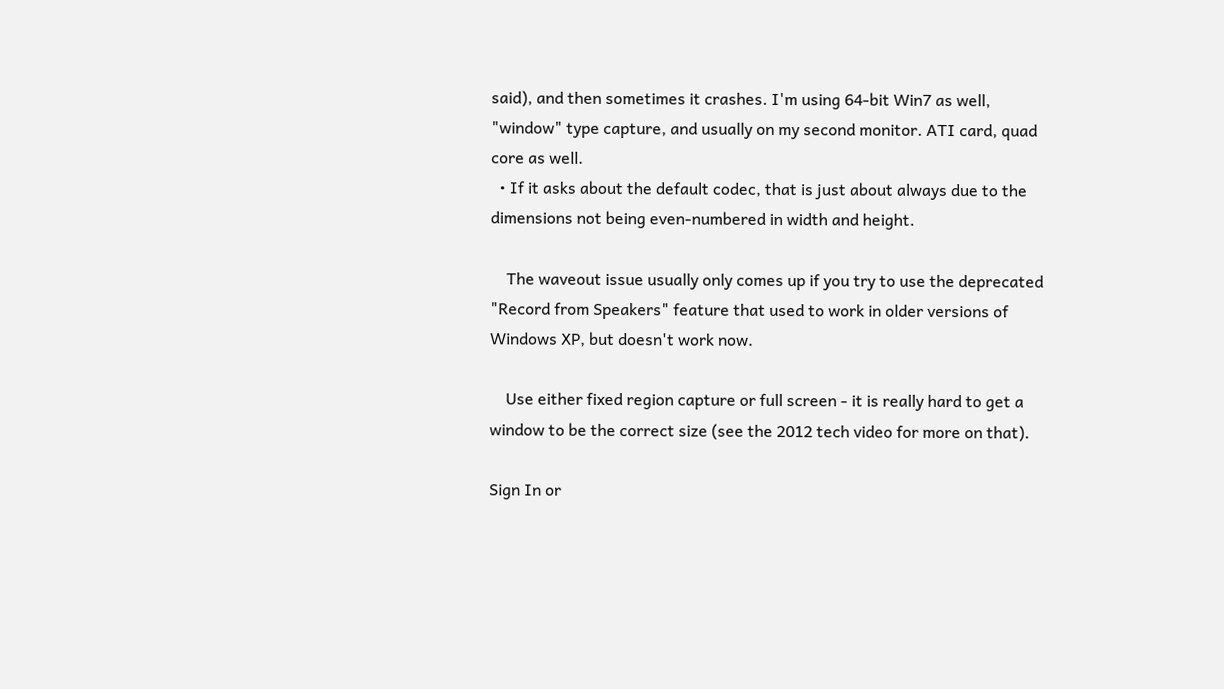said), and then sometimes it crashes. I'm using 64-bit Win7 as well, "window" type capture, and usually on my second monitor. ATI card, quad core as well.
  • If it asks about the default codec, that is just about always due to the dimensions not being even-numbered in width and height.

    The waveout issue usually only comes up if you try to use the deprecated "Record from Speakers" feature that used to work in older versions of Windows XP, but doesn't work now.

    Use either fixed region capture or full screen - it is really hard to get a window to be the correct size (see the 2012 tech video for more on that).

Sign In or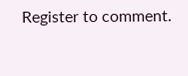Register to comment.